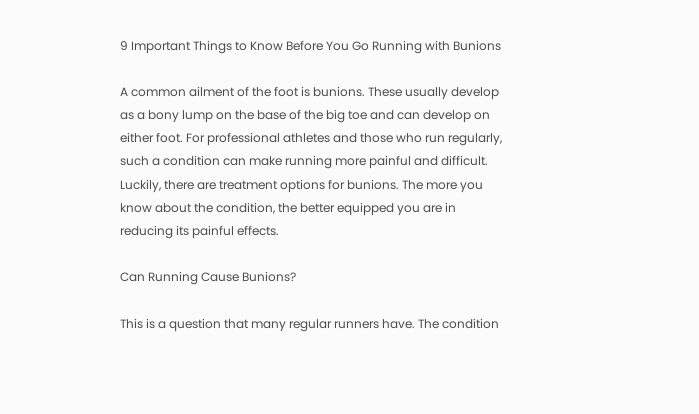9 Important Things to Know Before You Go Running with Bunions

A common ailment of the foot is bunions. These usually develop as a bony lump on the base of the big toe and can develop on either foot. For professional athletes and those who run regularly, such a condition can make running more painful and difficult. Luckily, there are treatment options for bunions. The more you know about the condition, the better equipped you are in reducing its painful effects.

Can Running Cause Bunions?

This is a question that many regular runners have. The condition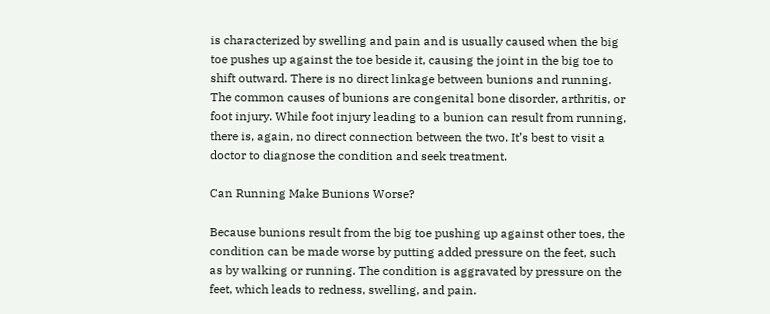is characterized by swelling and pain and is usually caused when the big toe pushes up against the toe beside it, causing the joint in the big toe to shift outward. There is no direct linkage between bunions and running. The common causes of bunions are congenital bone disorder, arthritis, or foot injury. While foot injury leading to a bunion can result from running, there is, again, no direct connection between the two. It’s best to visit a doctor to diagnose the condition and seek treatment.

Can Running Make Bunions Worse?

Because bunions result from the big toe pushing up against other toes, the condition can be made worse by putting added pressure on the feet, such as by walking or running. The condition is aggravated by pressure on the feet, which leads to redness, swelling, and pain.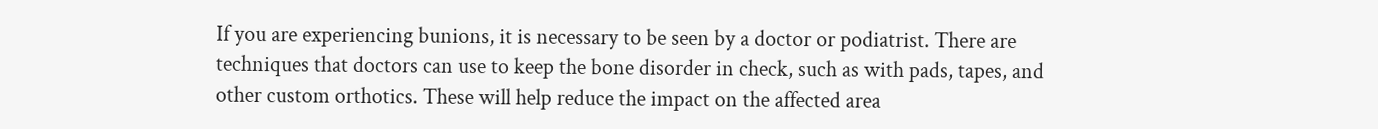If you are experiencing bunions, it is necessary to be seen by a doctor or podiatrist. There are techniques that doctors can use to keep the bone disorder in check, such as with pads, tapes, and other custom orthotics. These will help reduce the impact on the affected area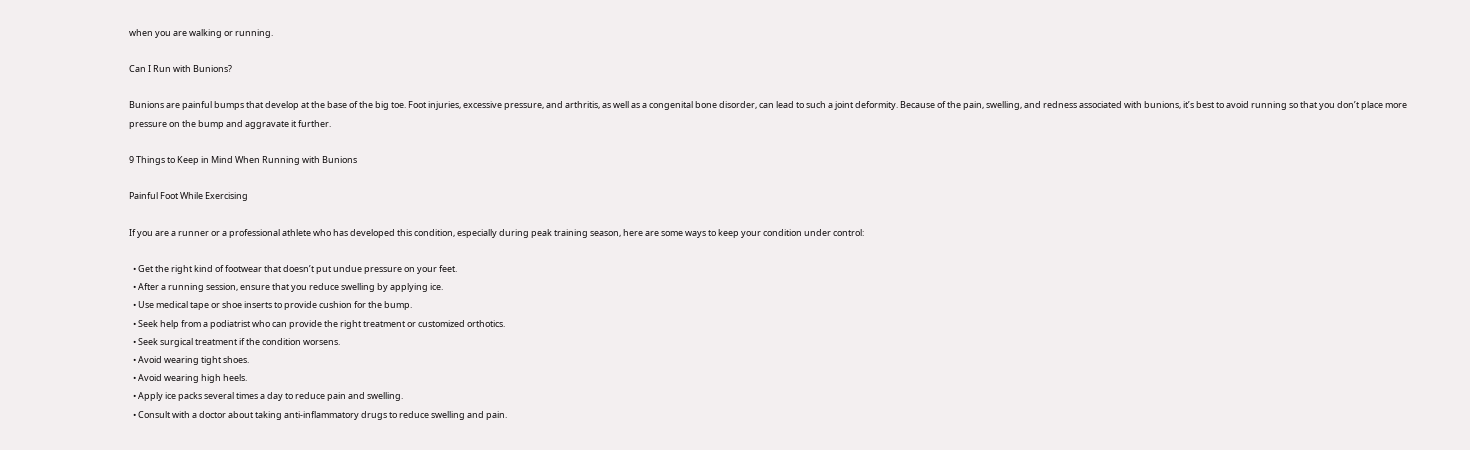when you are walking or running.

Can I Run with Bunions?

Bunions are painful bumps that develop at the base of the big toe. Foot injuries, excessive pressure, and arthritis, as well as a congenital bone disorder, can lead to such a joint deformity. Because of the pain, swelling, and redness associated with bunions, it’s best to avoid running so that you don’t place more pressure on the bump and aggravate it further.

9 Things to Keep in Mind When Running with Bunions

Painful Foot While Exercising

If you are a runner or a professional athlete who has developed this condition, especially during peak training season, here are some ways to keep your condition under control:

  • Get the right kind of footwear that doesn’t put undue pressure on your feet.
  • After a running session, ensure that you reduce swelling by applying ice.
  • Use medical tape or shoe inserts to provide cushion for the bump.
  • Seek help from a podiatrist who can provide the right treatment or customized orthotics.
  • Seek surgical treatment if the condition worsens.
  • Avoid wearing tight shoes.
  • Avoid wearing high heels.
  • Apply ice packs several times a day to reduce pain and swelling.
  • Consult with a doctor about taking anti-inflammatory drugs to reduce swelling and pain.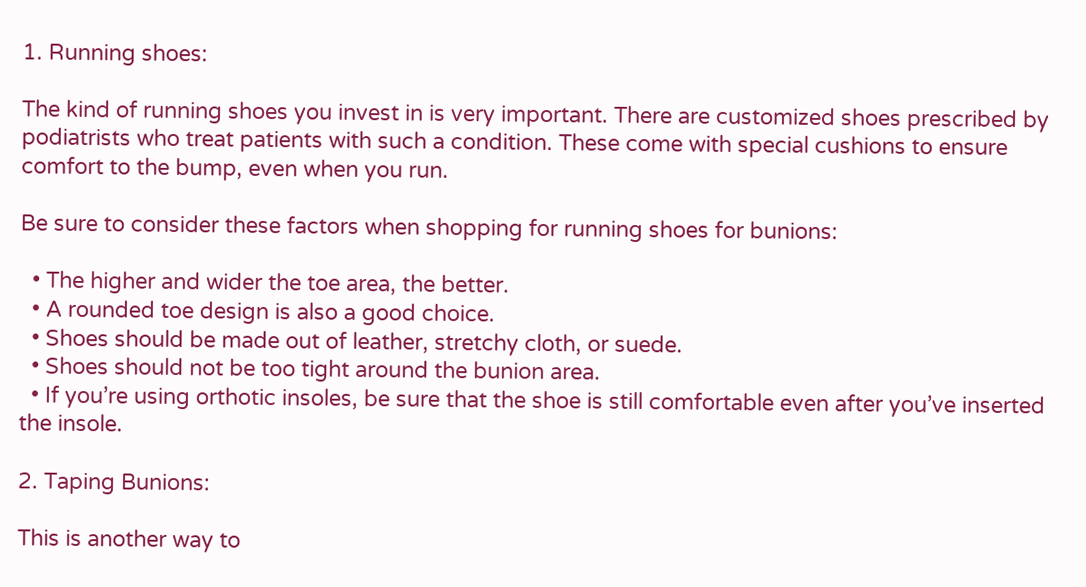1. Running shoes:

The kind of running shoes you invest in is very important. There are customized shoes prescribed by podiatrists who treat patients with such a condition. These come with special cushions to ensure comfort to the bump, even when you run.

Be sure to consider these factors when shopping for running shoes for bunions:

  • The higher and wider the toe area, the better.
  • A rounded toe design is also a good choice.
  • Shoes should be made out of leather, stretchy cloth, or suede.
  • Shoes should not be too tight around the bunion area.
  • If you’re using orthotic insoles, be sure that the shoe is still comfortable even after you’ve inserted the insole.

2. Taping Bunions:

This is another way to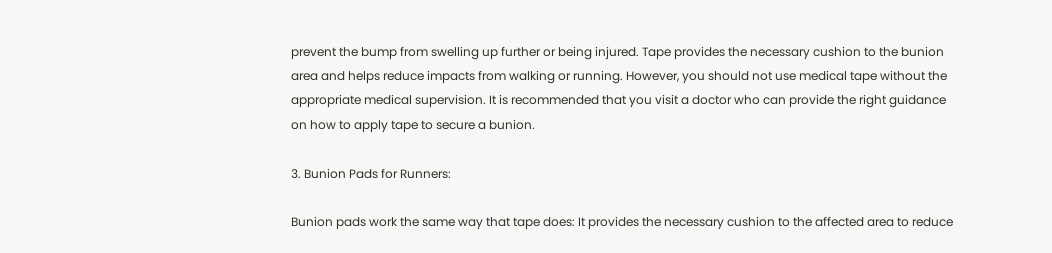prevent the bump from swelling up further or being injured. Tape provides the necessary cushion to the bunion area and helps reduce impacts from walking or running. However, you should not use medical tape without the appropriate medical supervision. It is recommended that you visit a doctor who can provide the right guidance on how to apply tape to secure a bunion.

3. Bunion Pads for Runners:

Bunion pads work the same way that tape does: It provides the necessary cushion to the affected area to reduce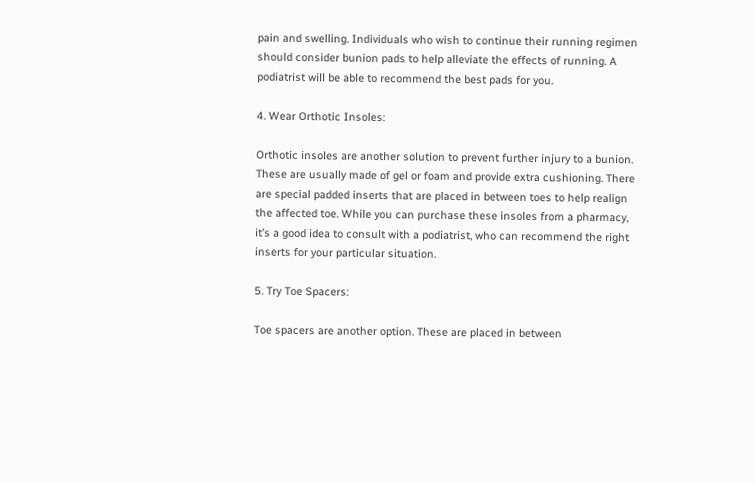pain and swelling. Individuals who wish to continue their running regimen should consider bunion pads to help alleviate the effects of running. A podiatrist will be able to recommend the best pads for you.

4. Wear Orthotic Insoles:

Orthotic insoles are another solution to prevent further injury to a bunion. These are usually made of gel or foam and provide extra cushioning. There are special padded inserts that are placed in between toes to help realign the affected toe. While you can purchase these insoles from a pharmacy, it’s a good idea to consult with a podiatrist, who can recommend the right inserts for your particular situation.

5. Try Toe Spacers:

Toe spacers are another option. These are placed in between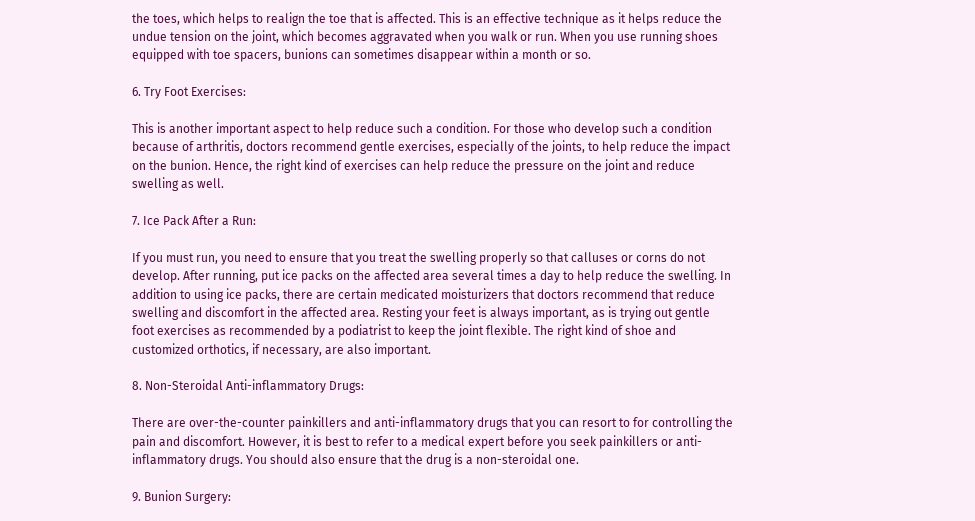the toes, which helps to realign the toe that is affected. This is an effective technique as it helps reduce the undue tension on the joint, which becomes aggravated when you walk or run. When you use running shoes equipped with toe spacers, bunions can sometimes disappear within a month or so.

6. Try Foot Exercises:

This is another important aspect to help reduce such a condition. For those who develop such a condition because of arthritis, doctors recommend gentle exercises, especially of the joints, to help reduce the impact on the bunion. Hence, the right kind of exercises can help reduce the pressure on the joint and reduce swelling as well.

7. Ice Pack After a Run:

If you must run, you need to ensure that you treat the swelling properly so that calluses or corns do not develop. After running, put ice packs on the affected area several times a day to help reduce the swelling. In addition to using ice packs, there are certain medicated moisturizers that doctors recommend that reduce swelling and discomfort in the affected area. Resting your feet is always important, as is trying out gentle foot exercises as recommended by a podiatrist to keep the joint flexible. The right kind of shoe and customized orthotics, if necessary, are also important.

8. Non-Steroidal Anti-inflammatory Drugs:

There are over-the-counter painkillers and anti-inflammatory drugs that you can resort to for controlling the pain and discomfort. However, it is best to refer to a medical expert before you seek painkillers or anti-inflammatory drugs. You should also ensure that the drug is a non-steroidal one.

9. Bunion Surgery: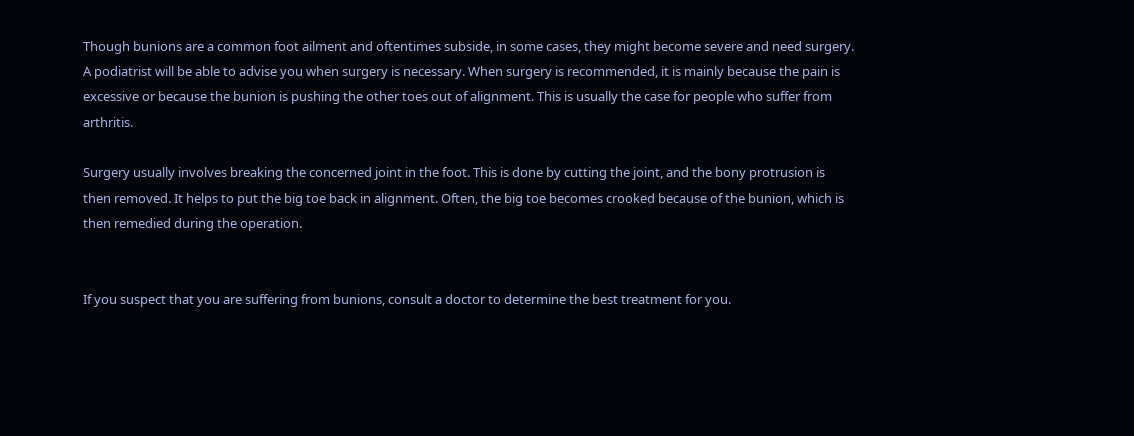Though bunions are a common foot ailment and oftentimes subside, in some cases, they might become severe and need surgery. A podiatrist will be able to advise you when surgery is necessary. When surgery is recommended, it is mainly because the pain is excessive or because the bunion is pushing the other toes out of alignment. This is usually the case for people who suffer from arthritis.

Surgery usually involves breaking the concerned joint in the foot. This is done by cutting the joint, and the bony protrusion is then removed. It helps to put the big toe back in alignment. Often, the big toe becomes crooked because of the bunion, which is then remedied during the operation.


If you suspect that you are suffering from bunions, consult a doctor to determine the best treatment for you.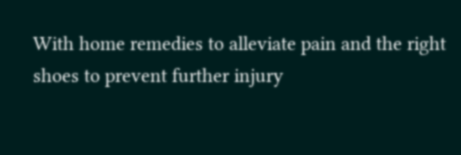With home remedies to alleviate pain and the right shoes to prevent further injury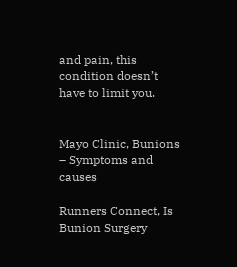and pain, this condition doesn’t have to limit you.


Mayo Clinic, Bunions – Symptoms and causes

Runners Connect, Is Bunion Surgery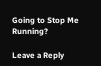Going to Stop Me Running?

Leave a Reply